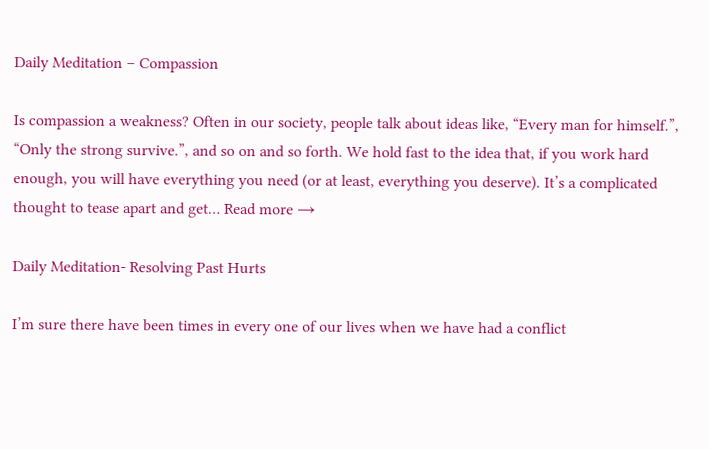Daily Meditation – Compassion

Is compassion a weakness? Often in our society, people talk about ideas like, “Every man for himself.”, “Only the strong survive.”, and so on and so forth. We hold fast to the idea that, if you work hard enough, you will have everything you need (or at least, everything you deserve). It’s a complicated thought to tease apart and get… Read more →

Daily Meditation- Resolving Past Hurts

I’m sure there have been times in every one of our lives when we have had a conflict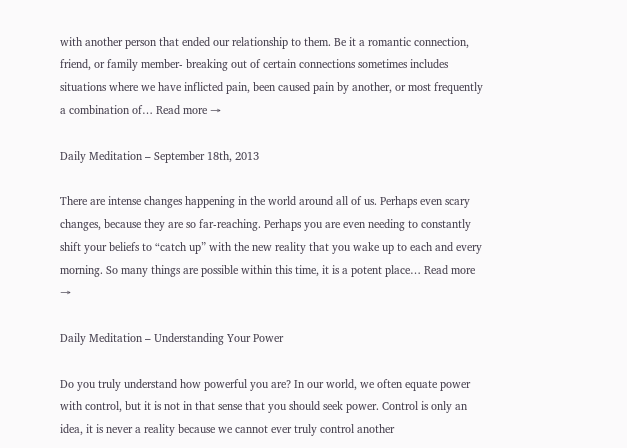with another person that ended our relationship to them. Be it a romantic connection, friend, or family member- breaking out of certain connections sometimes includes situations where we have inflicted pain, been caused pain by another, or most frequently a combination of… Read more →

Daily Meditation – September 18th, 2013

There are intense changes happening in the world around all of us. Perhaps even scary changes, because they are so far-reaching. Perhaps you are even needing to constantly shift your beliefs to “catch up” with the new reality that you wake up to each and every morning. So many things are possible within this time, it is a potent place… Read more →

Daily Meditation – Understanding Your Power

Do you truly understand how powerful you are? In our world, we often equate power with control, but it is not in that sense that you should seek power. Control is only an idea, it is never a reality because we cannot ever truly control another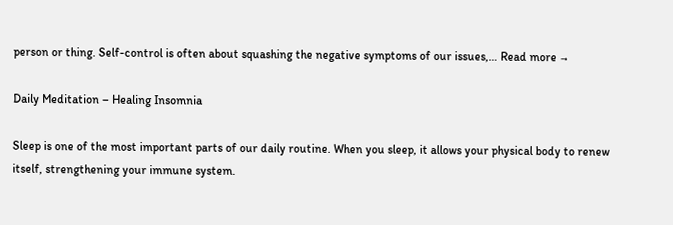person or thing. Self-control is often about squashing the negative symptoms of our issues,… Read more →

Daily Meditation – Healing Insomnia

Sleep is one of the most important parts of our daily routine. When you sleep, it allows your physical body to renew itself, strengthening your immune system.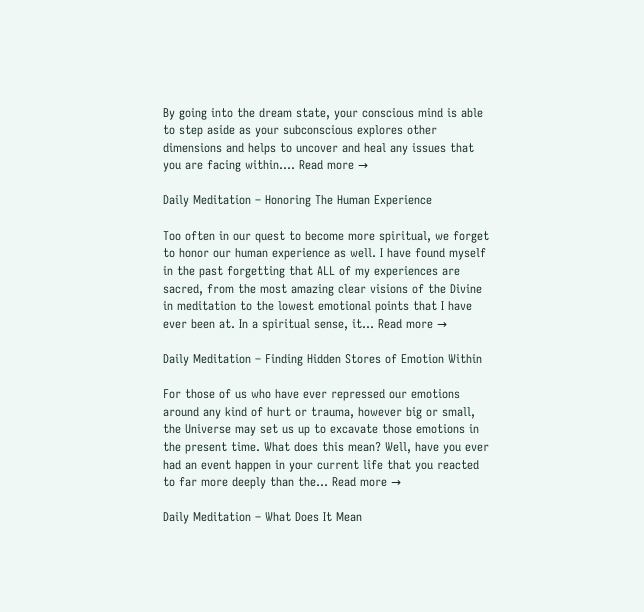By going into the dream state, your conscious mind is able to step aside as your subconscious explores other dimensions and helps to uncover and heal any issues that you are facing within.… Read more →

Daily Meditation – Honoring The Human Experience

Too often in our quest to become more spiritual, we forget to honor our human experience as well. I have found myself in the past forgetting that ALL of my experiences are sacred, from the most amazing clear visions of the Divine in meditation to the lowest emotional points that I have ever been at. In a spiritual sense, it… Read more →

Daily Meditation – Finding Hidden Stores of Emotion Within

For those of us who have ever repressed our emotions around any kind of hurt or trauma, however big or small, the Universe may set us up to excavate those emotions in the present time. What does this mean? Well, have you ever had an event happen in your current life that you reacted to far more deeply than the… Read more →

Daily Meditation – What Does It Mean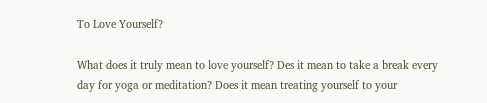To Love Yourself?

What does it truly mean to love yourself? Des it mean to take a break every day for yoga or meditation? Does it mean treating yourself to your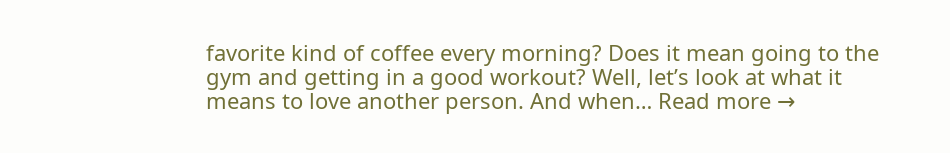favorite kind of coffee every morning? Does it mean going to the gym and getting in a good workout? Well, let’s look at what it means to love another person. And when… Read more →